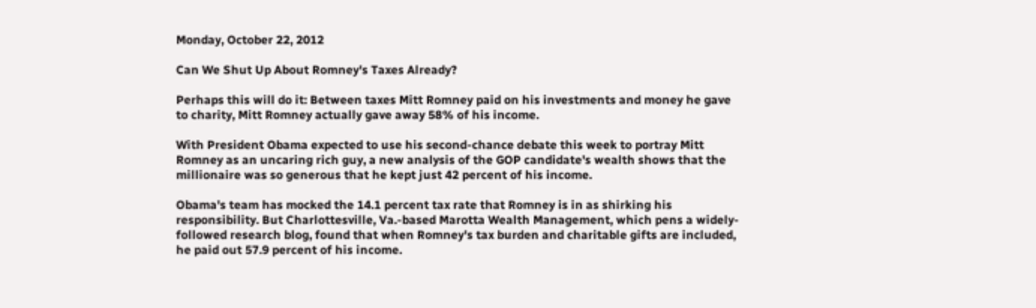Monday, October 22, 2012

Can We Shut Up About Romney's Taxes Already?

Perhaps this will do it: Between taxes Mitt Romney paid on his investments and money he gave to charity, Mitt Romney actually gave away 58% of his income.

With President Obama expected to use his second-chance debate this week to portray Mitt Romney as an uncaring rich guy, a new analysis of the GOP candidate's wealth shows that the millionaire was so generous that he kept just 42 percent of his income.

Obama's team has mocked the 14.1 percent tax rate that Romney is in as shirking his responsibility. But Charlottesville, Va.-based Marotta Wealth Management, which pens a widely-followed research blog, found that when Romney's tax burden and charitable gifts are included, he paid out 57.9 percent of his income.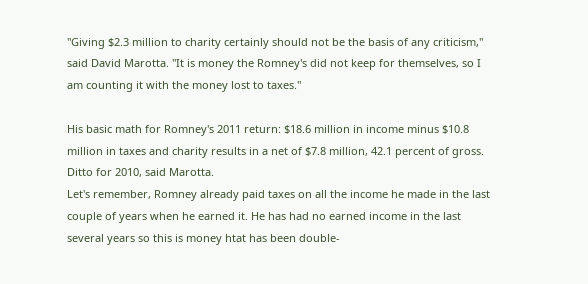"Giving $2.3 million to charity certainly should not be the basis of any criticism," said David Marotta. "It is money the Romney's did not keep for themselves, so I am counting it with the money lost to taxes."

His basic math for Romney's 2011 return: $18.6 million in income minus $10.8 million in taxes and charity results in a net of $7.8 million, 42.1 percent of gross. Ditto for 2010, said Marotta.
Let's remember, Romney already paid taxes on all the income he made in the last couple of years when he earned it. He has had no earned income in the last several years so this is money htat has been double-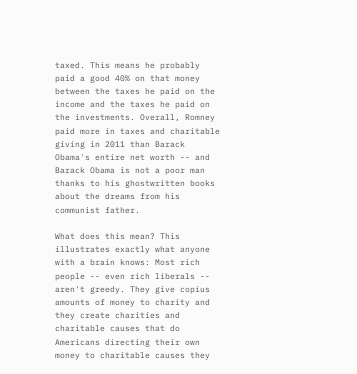taxed. This means he probably paid a good 40% on that money between the taxes he paid on the income and the taxes he paid on the investments. Overall, Romney paid more in taxes and charitable giving in 2011 than Barack Obama's entire net worth -- and Barack Obama is not a poor man thanks to his ghostwritten books about the dreams from his communist father.

What does this mean? This illustrates exactly what anyone with a brain knows: Most rich people -- even rich liberals -- aren't greedy. They give copius amounts of money to charity and they create charities and charitable causes that do Americans directing their own money to charitable causes they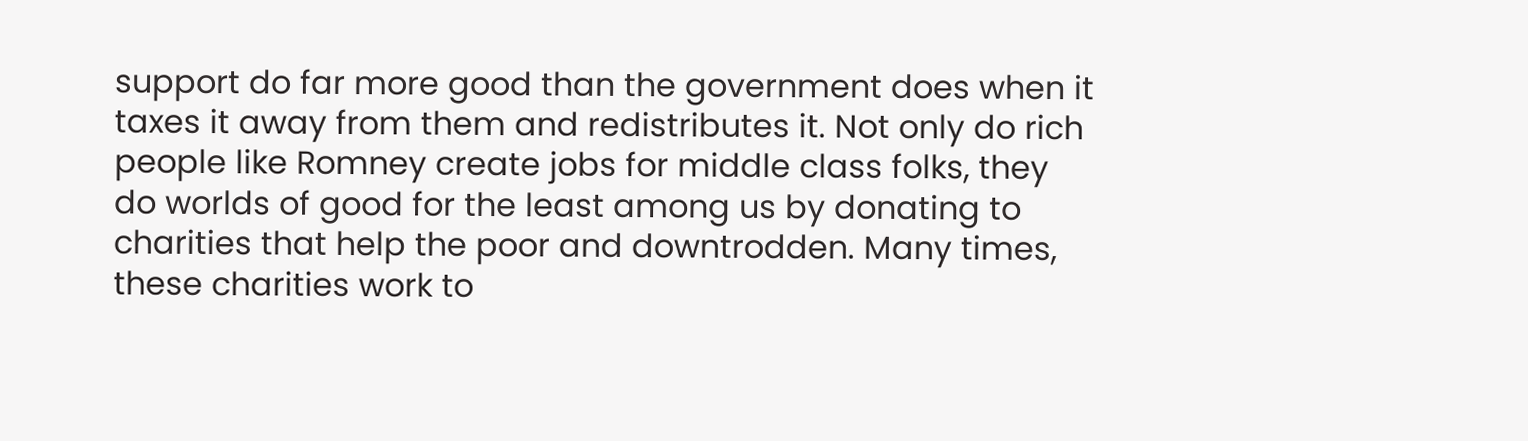support do far more good than the government does when it taxes it away from them and redistributes it. Not only do rich people like Romney create jobs for middle class folks, they do worlds of good for the least among us by donating to charities that help the poor and downtrodden. Many times, these charities work to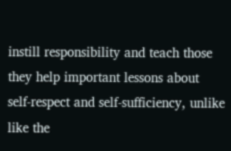instill responsibility and teach those they help important lessons about self-respect and self-sufficiency, unlike like the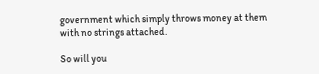government which simply throws money at them with no strings attached.

So will you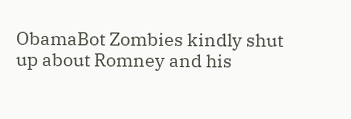ObamaBot Zombies kindly shut up about Romney and his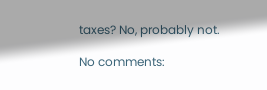taxes? No, probably not.

No comments: